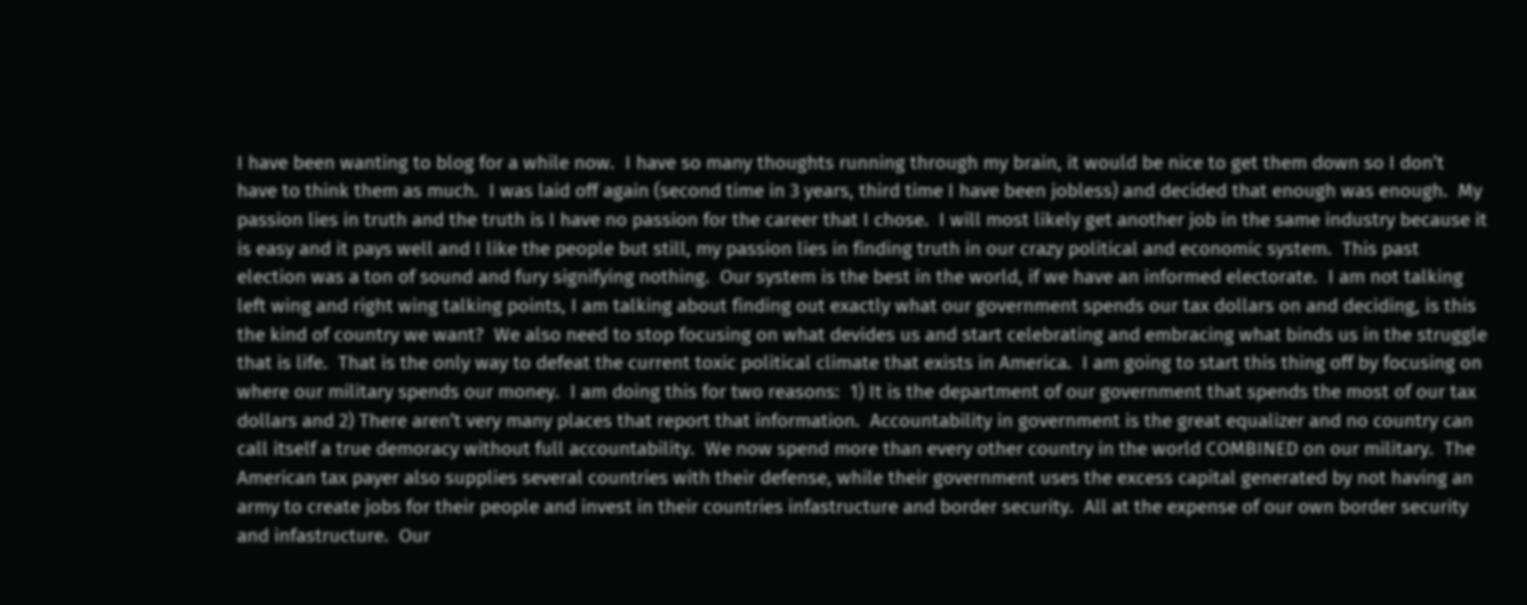I have been wanting to blog for a while now.  I have so many thoughts running through my brain, it would be nice to get them down so I don’t have to think them as much.  I was laid off again (second time in 3 years, third time I have been jobless) and decided that enough was enough.  My passion lies in truth and the truth is I have no passion for the career that I chose.  I will most likely get another job in the same industry because it is easy and it pays well and I like the people but still, my passion lies in finding truth in our crazy political and economic system.  This past election was a ton of sound and fury signifying nothing.  Our system is the best in the world, if we have an informed electorate.  I am not talking left wing and right wing talking points, I am talking about finding out exactly what our government spends our tax dollars on and deciding, is this the kind of country we want?  We also need to stop focusing on what devides us and start celebrating and embracing what binds us in the struggle that is life.  That is the only way to defeat the current toxic political climate that exists in America.  I am going to start this thing off by focusing on where our military spends our money.  I am doing this for two reasons:  1) It is the department of our government that spends the most of our tax dollars and 2) There aren’t very many places that report that information.  Accountability in government is the great equalizer and no country can call itself a true demoracy without full accountability.  We now spend more than every other country in the world COMBINED on our military.  The American tax payer also supplies several countries with their defense, while their government uses the excess capital generated by not having an army to create jobs for their people and invest in their countries infastructure and border security.  All at the expense of our own border security and infastructure.  Our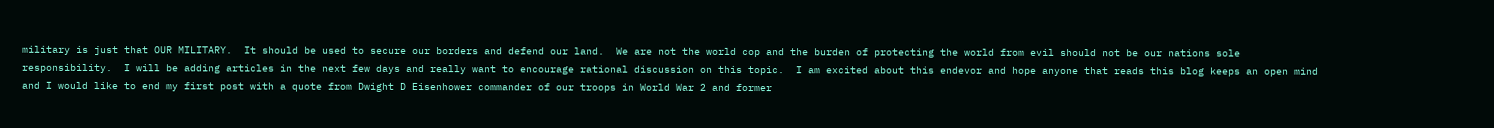military is just that OUR MILITARY.  It should be used to secure our borders and defend our land.  We are not the world cop and the burden of protecting the world from evil should not be our nations sole responsibility.  I will be adding articles in the next few days and really want to encourage rational discussion on this topic.  I am excited about this endevor and hope anyone that reads this blog keeps an open mind and I would like to end my first post with a quote from Dwight D Eisenhower commander of our troops in World War 2 and former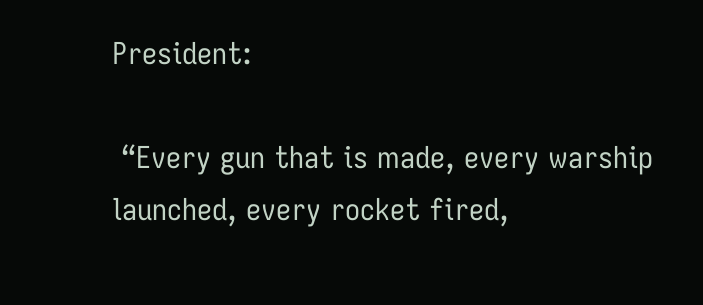President:

 “Every gun that is made, every warship launched, every rocket fired,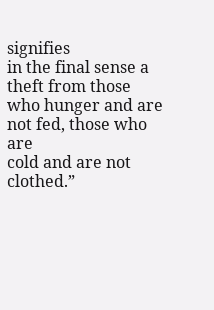signifies
in the final sense a theft from those who hunger and are not fed, those who are
cold and are not clothed.”